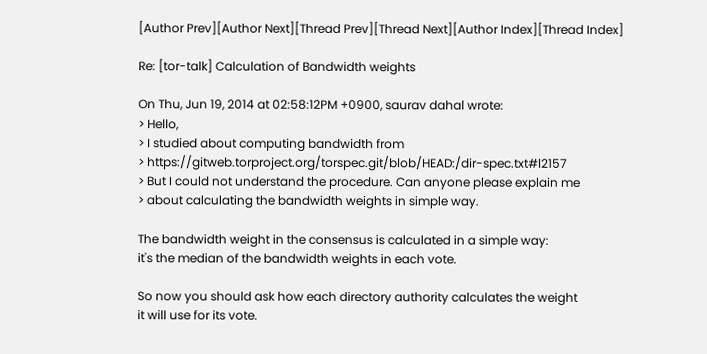[Author Prev][Author Next][Thread Prev][Thread Next][Author Index][Thread Index]

Re: [tor-talk] Calculation of Bandwidth weights

On Thu, Jun 19, 2014 at 02:58:12PM +0900, saurav dahal wrote:
> Hello,
> I studied about computing bandwidth from
> https://gitweb.torproject.org/torspec.git/blob/HEAD:/dir-spec.txt#l2157
> But I could not understand the procedure. Can anyone please explain me
> about calculating the bandwidth weights in simple way.

The bandwidth weight in the consensus is calculated in a simple way:
it's the median of the bandwidth weights in each vote.

So now you should ask how each directory authority calculates the weight
it will use for its vote.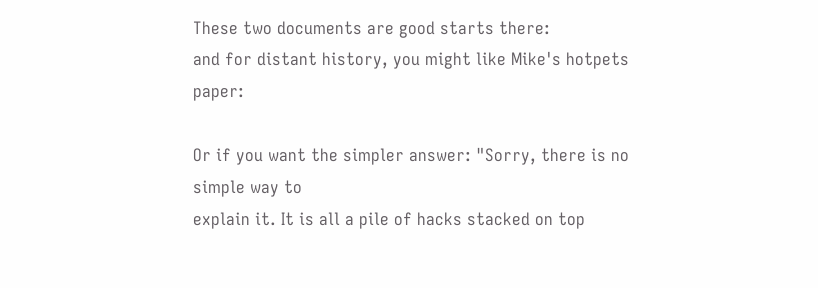These two documents are good starts there:
and for distant history, you might like Mike's hotpets paper:

Or if you want the simpler answer: "Sorry, there is no simple way to
explain it. It is all a pile of hacks stacked on top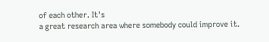of each other. It's
a great research area where somebody could improve it.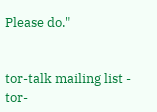Please do."


tor-talk mailing list - tor-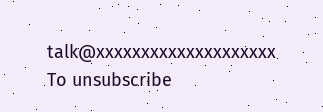talk@xxxxxxxxxxxxxxxxxxxx
To unsubscribe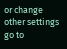or change other settings go to